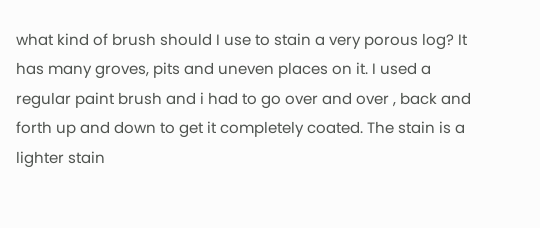what kind of brush should I use to stain a very porous log? It has many groves, pits and uneven places on it. I used a regular paint brush and i had to go over and over , back and forth up and down to get it completely coated. The stain is a lighter stain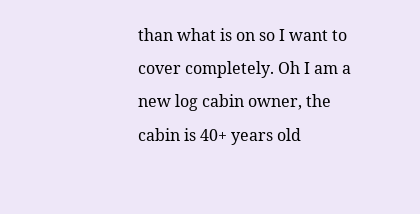than what is on so I want to cover completely. Oh I am a new log cabin owner, the cabin is 40+ years old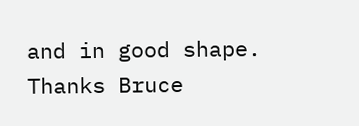and in good shape. Thanks Bruce